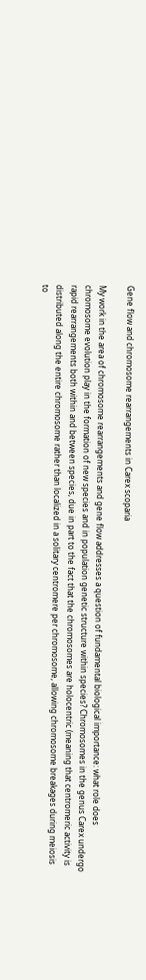Gene flow and chromosome rearrangements in Carex scoparia

My work in the area of chromosome rearrangements and gene flow addresses a question of fundamental biological importance: what role does chromosome evolution play in the formation of new species and in population genetic structure within species? Chromosomes in the genus Carex undergo rapid rearrangements both within and between species, due in part to the fact that the chromosomes are holocentric (meaning that centromeric activity is distributed along the entire chromosome rather than localized in a solitary centromere per chromosome, allowing chromosome breakages during meiosis to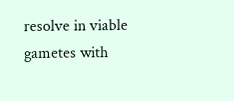resolve in viable gametes with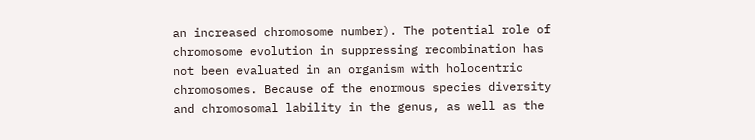an increased chromosome number). The potential role of chromosome evolution in suppressing recombination has not been evaluated in an organism with holocentric chromosomes. Because of the enormous species diversity and chromosomal lability in the genus, as well as the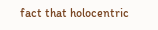fact that holocentric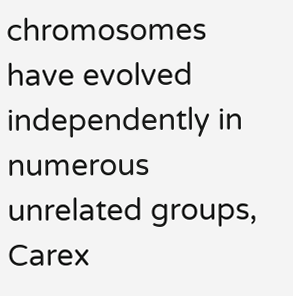chromosomes have evolved independently in numerous unrelated groups, Carex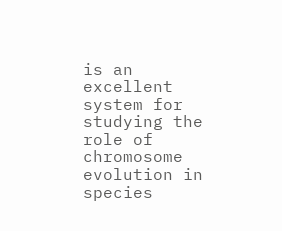is an excellent system for studying the role of chromosome evolution in species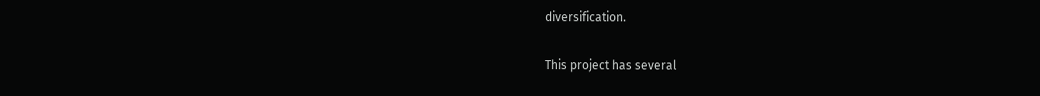diversification.

This project has several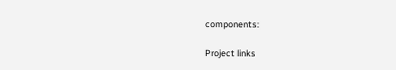components:

Project links